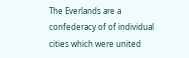The Everlands are a confederacy of of individual cities which were united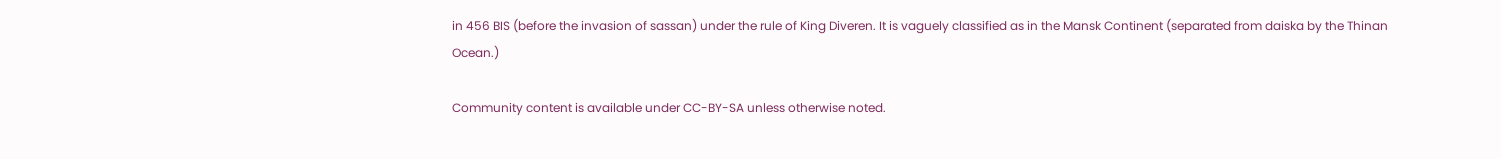in 456 BIS (before the invasion of sassan) under the rule of King Diveren. It is vaguely classified as in the Mansk Continent (separated from daiska by the Thinan Ocean.)

Community content is available under CC-BY-SA unless otherwise noted.